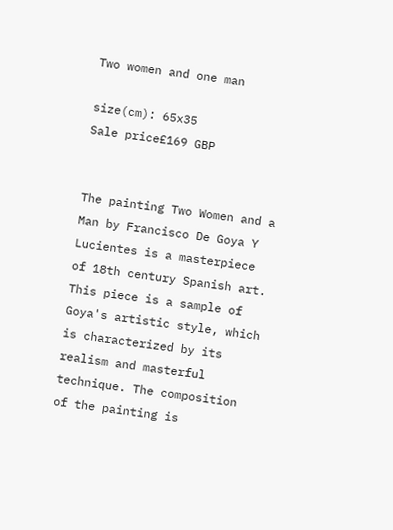Two women and one man

size(cm): 65x35
Sale price£169 GBP


The painting Two Women and a Man by Francisco De Goya Y Lucientes is a masterpiece of 18th century Spanish art. This piece is a sample of Goya's artistic style, which is characterized by its realism and masterful technique. The composition of the painting is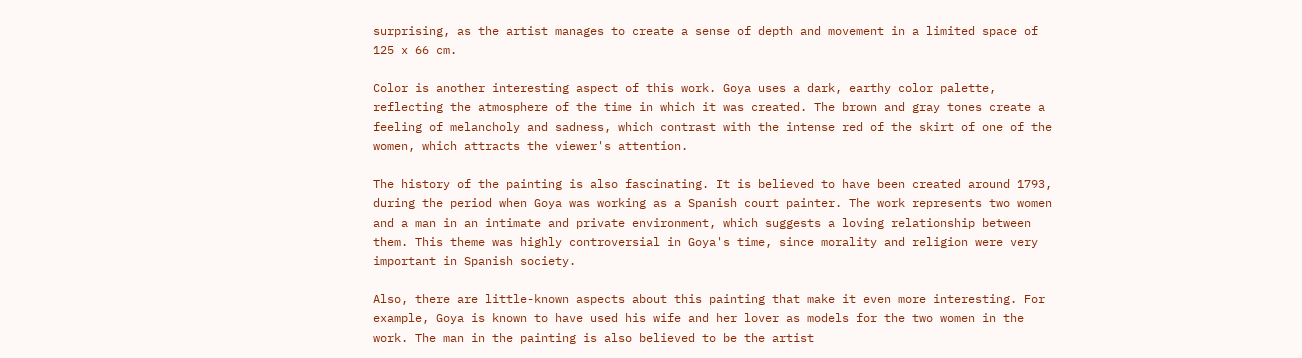surprising, as the artist manages to create a sense of depth and movement in a limited space of 125 x 66 cm.

Color is another interesting aspect of this work. Goya uses a dark, earthy color palette, reflecting the atmosphere of the time in which it was created. The brown and gray tones create a feeling of melancholy and sadness, which contrast with the intense red of the skirt of one of the women, which attracts the viewer's attention.

The history of the painting is also fascinating. It is believed to have been created around 1793, during the period when Goya was working as a Spanish court painter. The work represents two women and a man in an intimate and private environment, which suggests a loving relationship between them. This theme was highly controversial in Goya's time, since morality and religion were very important in Spanish society.

Also, there are little-known aspects about this painting that make it even more interesting. For example, Goya is known to have used his wife and her lover as models for the two women in the work. The man in the painting is also believed to be the artist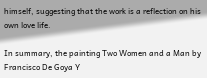himself, suggesting that the work is a reflection on his own love life.

In summary, the painting Two Women and a Man by Francisco De Goya Y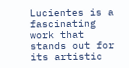Lucientes is a fascinating work that stands out for its artistic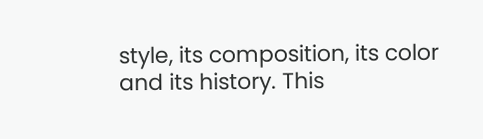style, its composition, its color and its history. This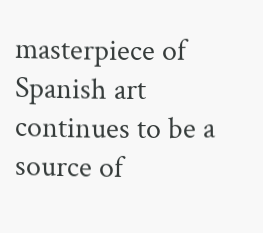masterpiece of Spanish art continues to be a source of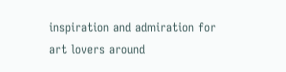inspiration and admiration for art lovers around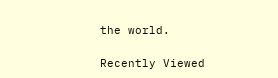the world.

Recently Viewed